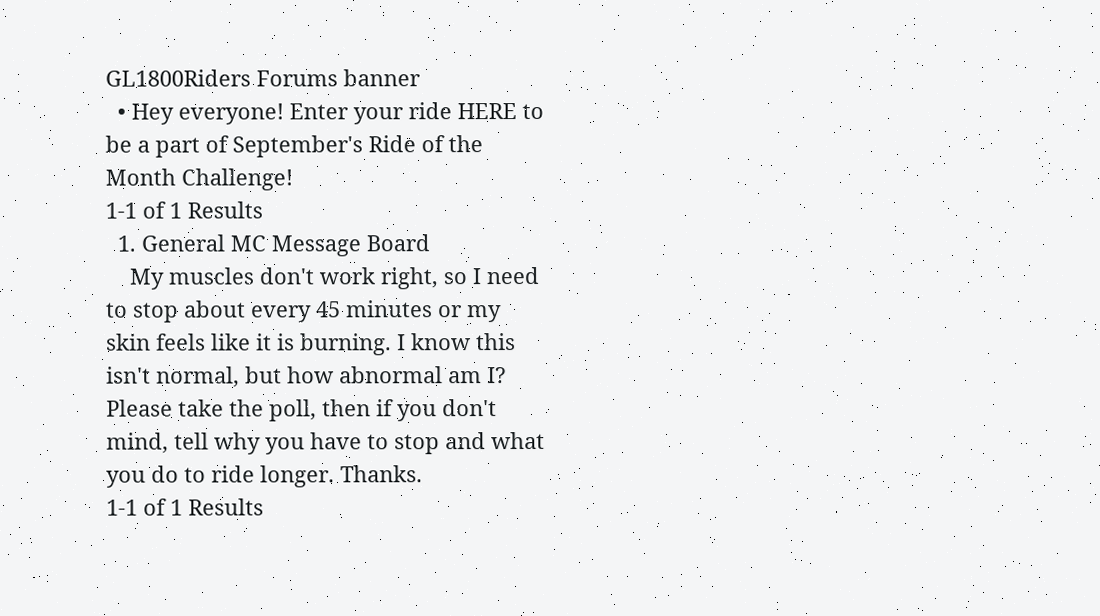GL1800Riders Forums banner
  • Hey everyone! Enter your ride HERE to be a part of September's Ride of the Month Challenge!
1-1 of 1 Results
  1. General MC Message Board
    My muscles don't work right, so I need to stop about every 45 minutes or my skin feels like it is burning. I know this isn't normal, but how abnormal am I? Please take the poll, then if you don't mind, tell why you have to stop and what you do to ride longer. Thanks.
1-1 of 1 Results